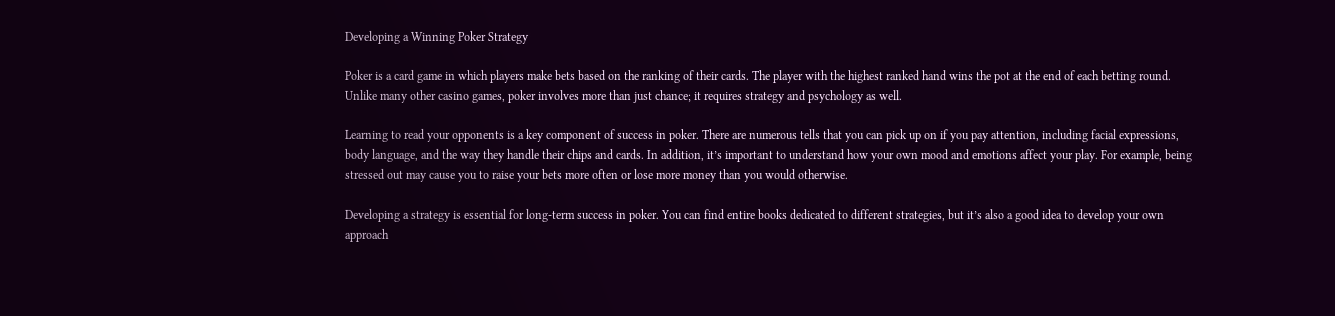Developing a Winning Poker Strategy

Poker is a card game in which players make bets based on the ranking of their cards. The player with the highest ranked hand wins the pot at the end of each betting round. Unlike many other casino games, poker involves more than just chance; it requires strategy and psychology as well.

Learning to read your opponents is a key component of success in poker. There are numerous tells that you can pick up on if you pay attention, including facial expressions, body language, and the way they handle their chips and cards. In addition, it’s important to understand how your own mood and emotions affect your play. For example, being stressed out may cause you to raise your bets more often or lose more money than you would otherwise.

Developing a strategy is essential for long-term success in poker. You can find entire books dedicated to different strategies, but it’s also a good idea to develop your own approach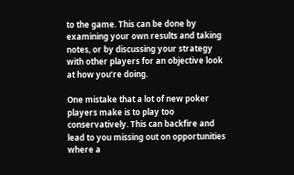to the game. This can be done by examining your own results and taking notes, or by discussing your strategy with other players for an objective look at how you’re doing.

One mistake that a lot of new poker players make is to play too conservatively. This can backfire and lead to you missing out on opportunities where a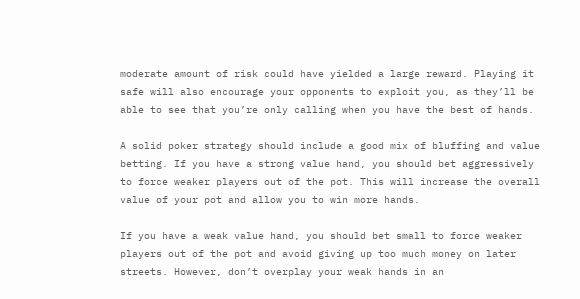moderate amount of risk could have yielded a large reward. Playing it safe will also encourage your opponents to exploit you, as they’ll be able to see that you’re only calling when you have the best of hands.

A solid poker strategy should include a good mix of bluffing and value betting. If you have a strong value hand, you should bet aggressively to force weaker players out of the pot. This will increase the overall value of your pot and allow you to win more hands.

If you have a weak value hand, you should bet small to force weaker players out of the pot and avoid giving up too much money on later streets. However, don’t overplay your weak hands in an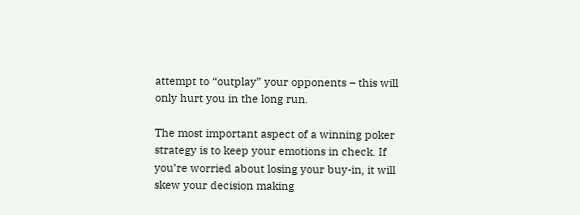attempt to “outplay” your opponents – this will only hurt you in the long run.

The most important aspect of a winning poker strategy is to keep your emotions in check. If you’re worried about losing your buy-in, it will skew your decision making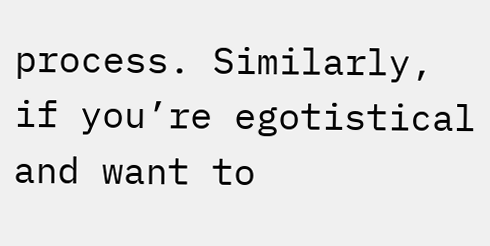process. Similarly, if you’re egotistical and want to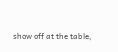show off at the table,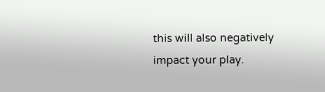this will also negatively impact your play.